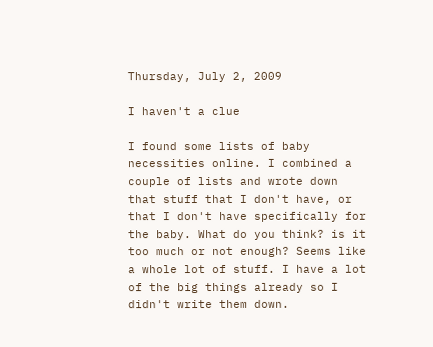Thursday, July 2, 2009

I haven't a clue

I found some lists of baby necessities online. I combined a couple of lists and wrote down that stuff that I don't have, or that I don't have specifically for the baby. What do you think? is it too much or not enough? Seems like a whole lot of stuff. I have a lot of the big things already so I didn't write them down.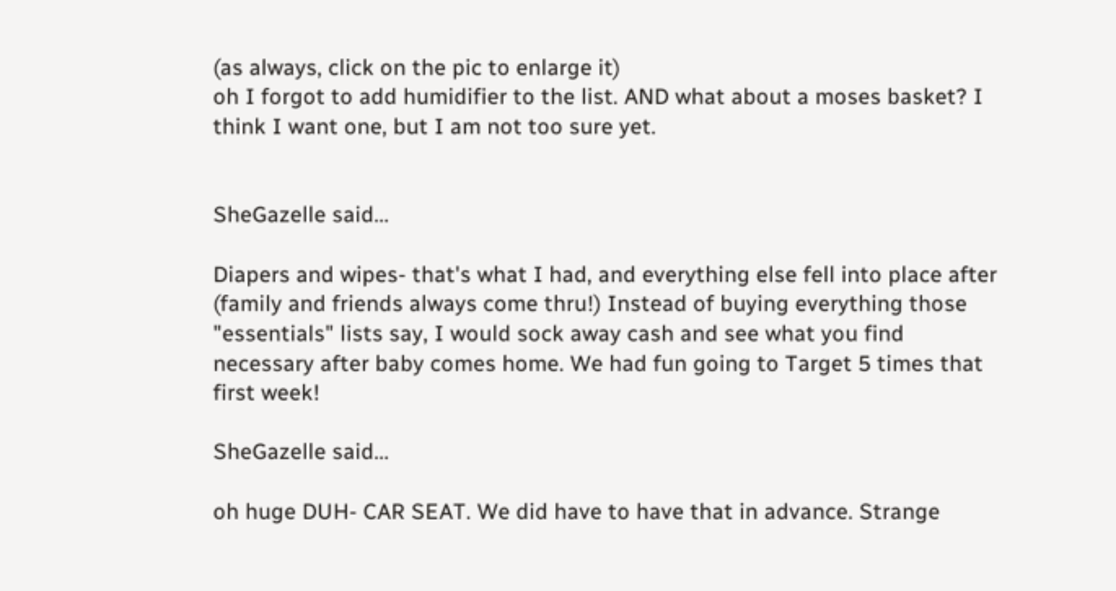(as always, click on the pic to enlarge it)
oh I forgot to add humidifier to the list. AND what about a moses basket? I think I want one, but I am not too sure yet.


SheGazelle said...

Diapers and wipes- that's what I had, and everything else fell into place after (family and friends always come thru!) Instead of buying everything those "essentials" lists say, I would sock away cash and see what you find necessary after baby comes home. We had fun going to Target 5 times that first week!

SheGazelle said...

oh huge DUH- CAR SEAT. We did have to have that in advance. Strange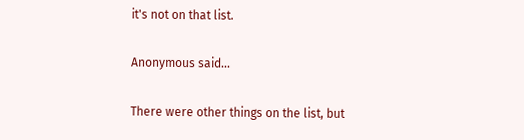it's not on that list.

Anonymous said...

There were other things on the list, but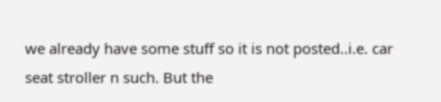we already have some stuff so it is not posted..i.e. car seat stroller n such. But the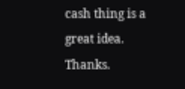cash thing is a great idea. Thanks.